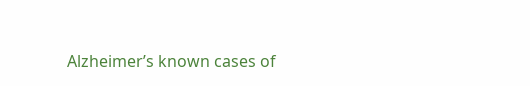Alzheimer’s known cases of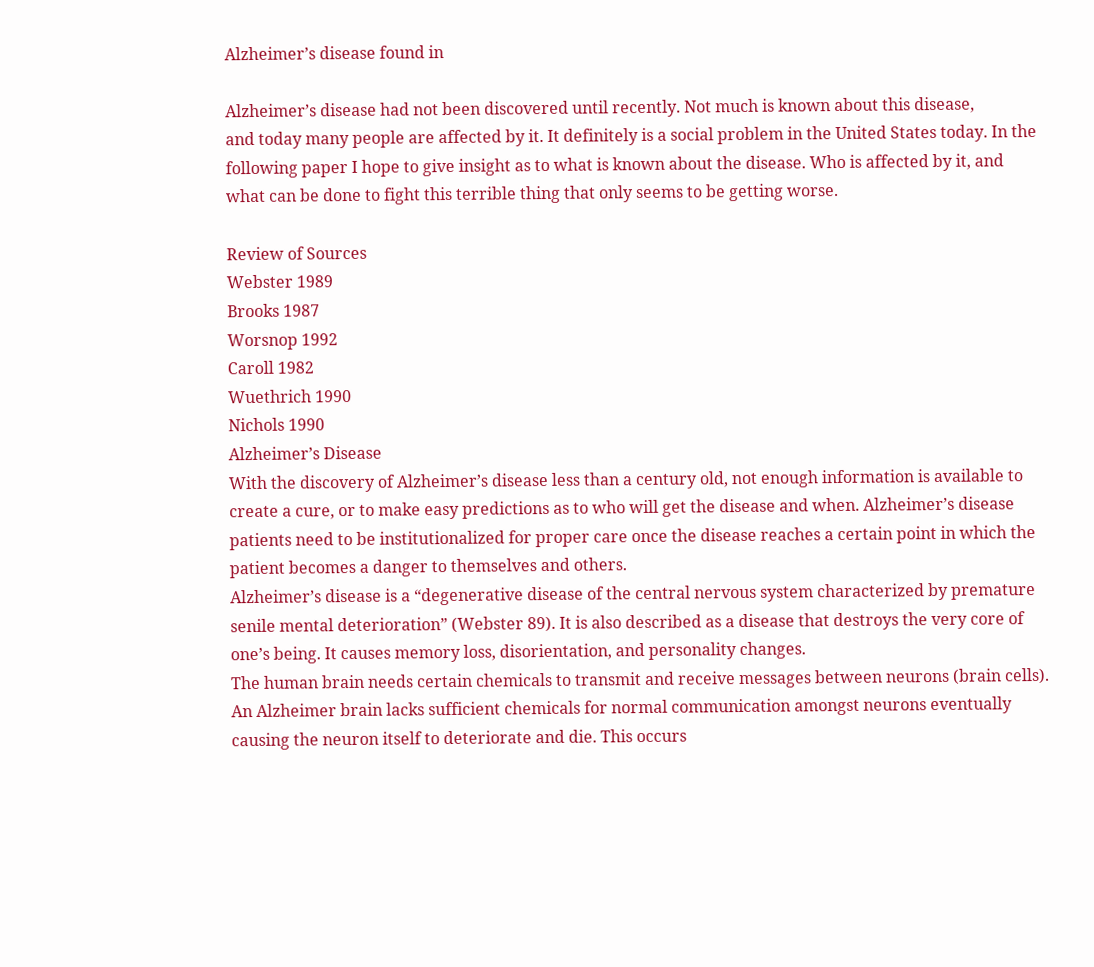Alzheimer’s disease found in

Alzheimer’s disease had not been discovered until recently. Not much is known about this disease,
and today many people are affected by it. It definitely is a social problem in the United States today. In the
following paper I hope to give insight as to what is known about the disease. Who is affected by it, and
what can be done to fight this terrible thing that only seems to be getting worse.

Review of Sources
Webster 1989
Brooks 1987
Worsnop 1992
Caroll 1982
Wuethrich 1990
Nichols 1990
Alzheimer’s Disease
With the discovery of Alzheimer’s disease less than a century old, not enough information is available to
create a cure, or to make easy predictions as to who will get the disease and when. Alzheimer’s disease
patients need to be institutionalized for proper care once the disease reaches a certain point in which the
patient becomes a danger to themselves and others.
Alzheimer’s disease is a “degenerative disease of the central nervous system characterized by premature
senile mental deterioration” (Webster 89). It is also described as a disease that destroys the very core of
one’s being. It causes memory loss, disorientation, and personality changes.
The human brain needs certain chemicals to transmit and receive messages between neurons (brain cells).
An Alzheimer brain lacks sufficient chemicals for normal communication amongst neurons eventually
causing the neuron itself to deteriorate and die. This occurs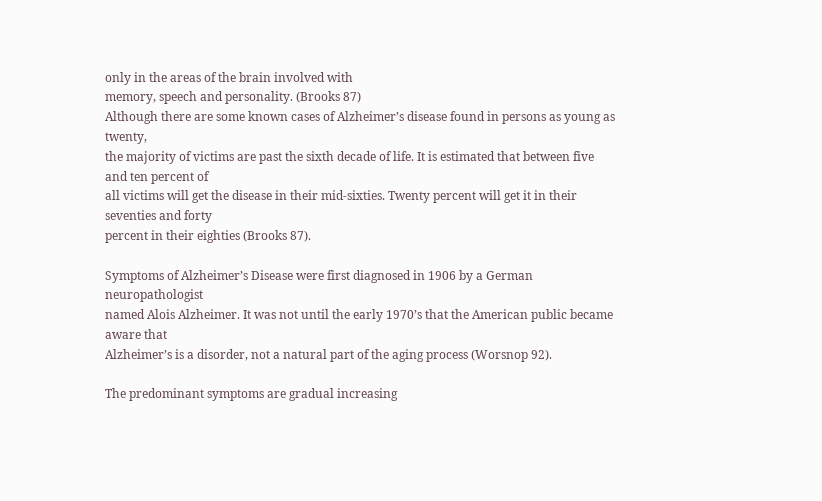only in the areas of the brain involved with
memory, speech and personality. (Brooks 87)
Although there are some known cases of Alzheimer’s disease found in persons as young as twenty,
the majority of victims are past the sixth decade of life. It is estimated that between five and ten percent of
all victims will get the disease in their mid-sixties. Twenty percent will get it in their seventies and forty
percent in their eighties (Brooks 87).

Symptoms of Alzheimer’s Disease were first diagnosed in 1906 by a German neuropathologist
named Alois Alzheimer. It was not until the early 1970’s that the American public became aware that
Alzheimer’s is a disorder, not a natural part of the aging process (Worsnop 92).

The predominant symptoms are gradual increasing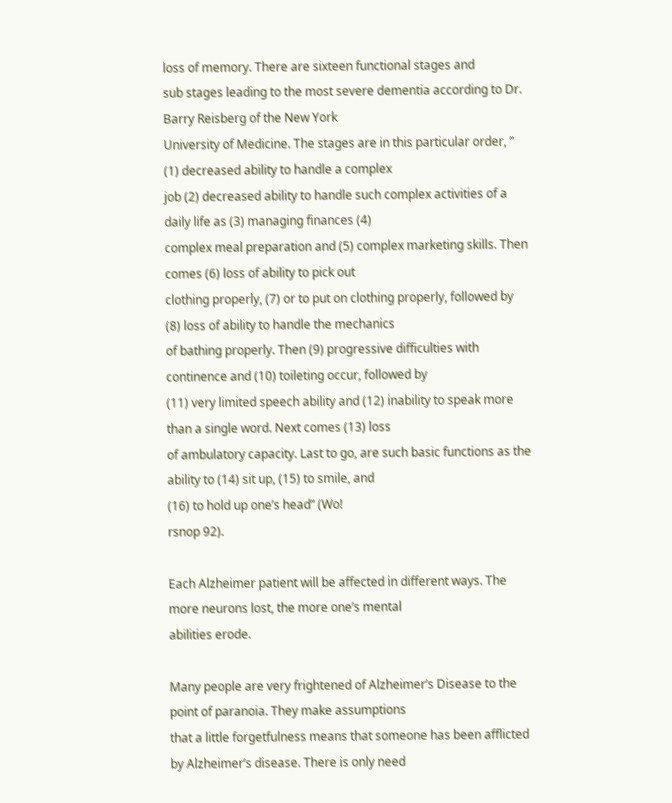loss of memory. There are sixteen functional stages and
sub stages leading to the most severe dementia according to Dr. Barry Reisberg of the New York
University of Medicine. The stages are in this particular order, ” (1) decreased ability to handle a complex
job (2) decreased ability to handle such complex activities of a daily life as (3) managing finances (4)
complex meal preparation and (5) complex marketing skills. Then comes (6) loss of ability to pick out
clothing properly, (7) or to put on clothing properly, followed by (8) loss of ability to handle the mechanics
of bathing properly. Then (9) progressive difficulties with continence and (10) toileting occur, followed by
(11) very limited speech ability and (12) inability to speak more than a single word. Next comes (13) loss
of ambulatory capacity. Last to go, are such basic functions as the ability to (14) sit up, (15) to smile, and
(16) to hold up one’s head” (Wo!
rsnop 92).

Each Alzheimer patient will be affected in different ways. The more neurons lost, the more one’s mental
abilities erode.

Many people are very frightened of Alzheimer’s Disease to the point of paranoia. They make assumptions
that a little forgetfulness means that someone has been afflicted by Alzheimer’s disease. There is only need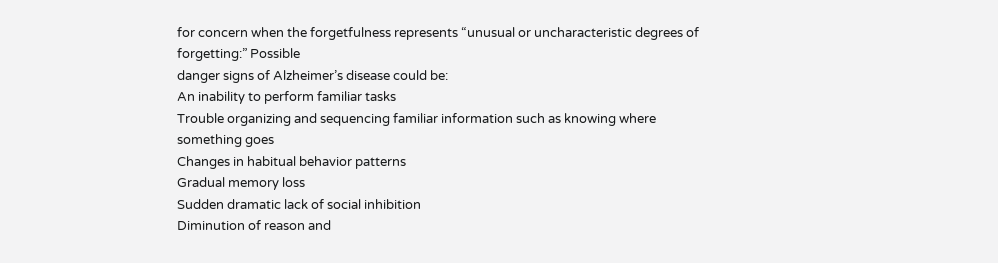for concern when the forgetfulness represents “unusual or uncharacteristic degrees of forgetting:” Possible
danger signs of Alzheimer’s disease could be:
An inability to perform familiar tasks
Trouble organizing and sequencing familiar information such as knowing where
something goes
Changes in habitual behavior patterns
Gradual memory loss
Sudden dramatic lack of social inhibition
Diminution of reason and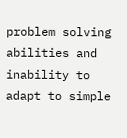problem solving abilities and inability to adapt to simple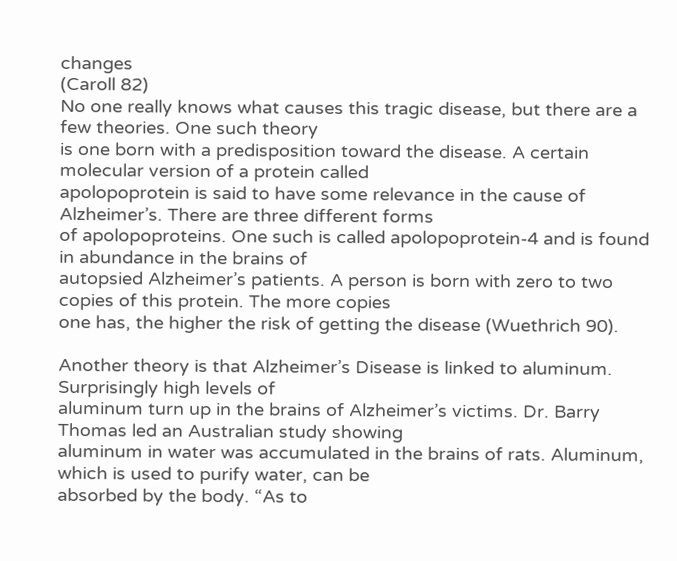changes
(Caroll 82)
No one really knows what causes this tragic disease, but there are a few theories. One such theory
is one born with a predisposition toward the disease. A certain molecular version of a protein called
apolopoprotein is said to have some relevance in the cause of Alzheimer’s. There are three different forms
of apolopoproteins. One such is called apolopoprotein-4 and is found in abundance in the brains of
autopsied Alzheimer’s patients. A person is born with zero to two copies of this protein. The more copies
one has, the higher the risk of getting the disease (Wuethrich 90).

Another theory is that Alzheimer’s Disease is linked to aluminum. Surprisingly high levels of
aluminum turn up in the brains of Alzheimer’s victims. Dr. Barry Thomas led an Australian study showing
aluminum in water was accumulated in the brains of rats. Aluminum, which is used to purify water, can be
absorbed by the body. “As to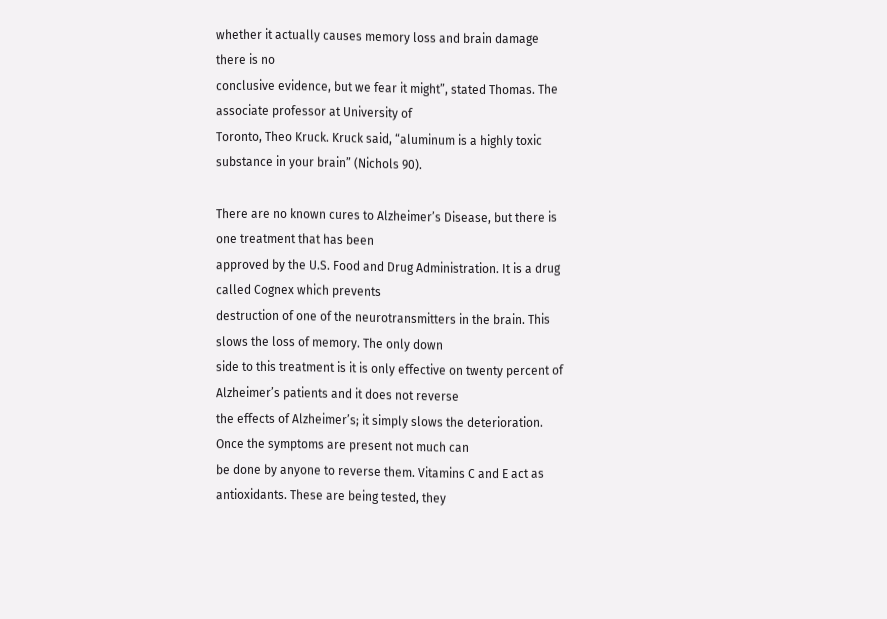whether it actually causes memory loss and brain damage there is no
conclusive evidence, but we fear it might”, stated Thomas. The associate professor at University of
Toronto, Theo Kruck. Kruck said, “aluminum is a highly toxic substance in your brain” (Nichols 90).

There are no known cures to Alzheimer’s Disease, but there is one treatment that has been
approved by the U.S. Food and Drug Administration. It is a drug called Cognex which prevents
destruction of one of the neurotransmitters in the brain. This slows the loss of memory. The only down
side to this treatment is it is only effective on twenty percent of Alzheimer’s patients and it does not reverse
the effects of Alzheimer’s; it simply slows the deterioration. Once the symptoms are present not much can
be done by anyone to reverse them. Vitamins C and E act as antioxidants. These are being tested, they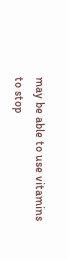may be able to use vitamins to stop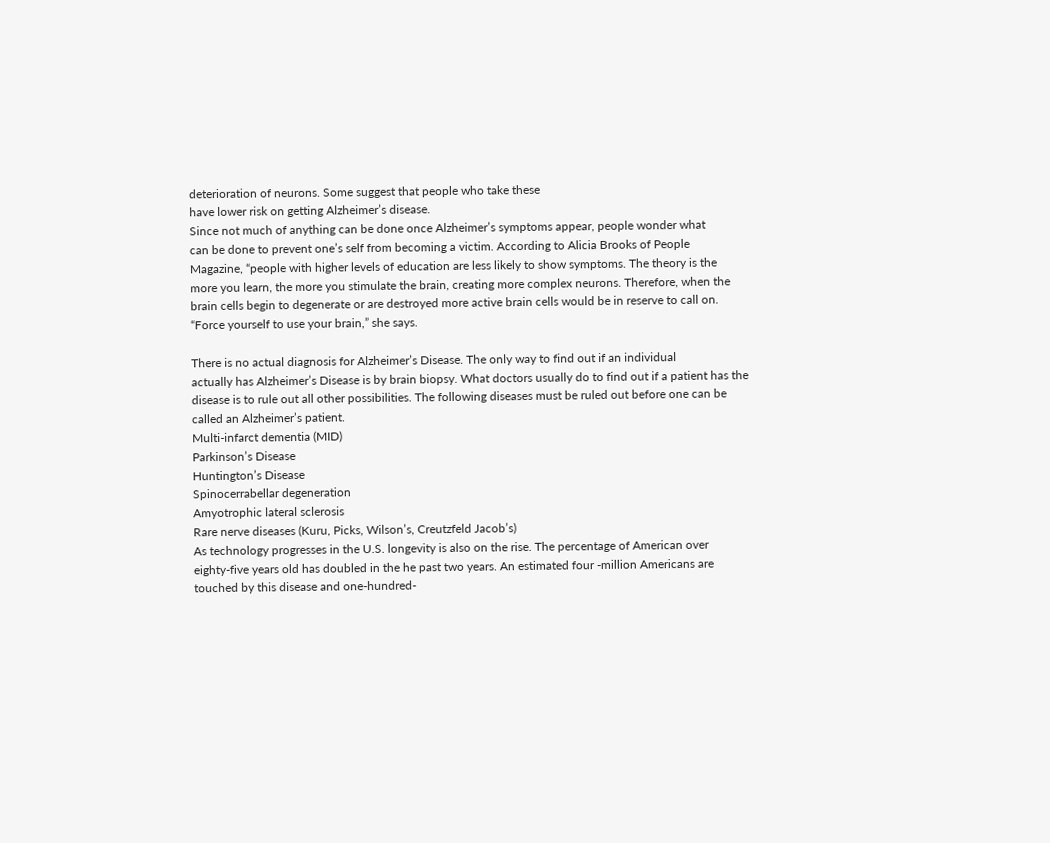deterioration of neurons. Some suggest that people who take these
have lower risk on getting Alzheimer’s disease.
Since not much of anything can be done once Alzheimer’s symptoms appear, people wonder what
can be done to prevent one’s self from becoming a victim. According to Alicia Brooks of People
Magazine, “people with higher levels of education are less likely to show symptoms. The theory is the
more you learn, the more you stimulate the brain, creating more complex neurons. Therefore, when the
brain cells begin to degenerate or are destroyed more active brain cells would be in reserve to call on.
“Force yourself to use your brain,” she says.

There is no actual diagnosis for Alzheimer’s Disease. The only way to find out if an individual
actually has Alzheimer’s Disease is by brain biopsy. What doctors usually do to find out if a patient has the
disease is to rule out all other possibilities. The following diseases must be ruled out before one can be
called an Alzheimer’s patient.
Multi-infarct dementia (MID)
Parkinson’s Disease
Huntington’s Disease
Spinocerrabellar degeneration
Amyotrophic lateral sclerosis
Rare nerve diseases (Kuru, Picks, Wilson’s, Creutzfeld Jacob’s)
As technology progresses in the U.S. longevity is also on the rise. The percentage of American over
eighty-five years old has doubled in the he past two years. An estimated four -million Americans are
touched by this disease and one-hundred-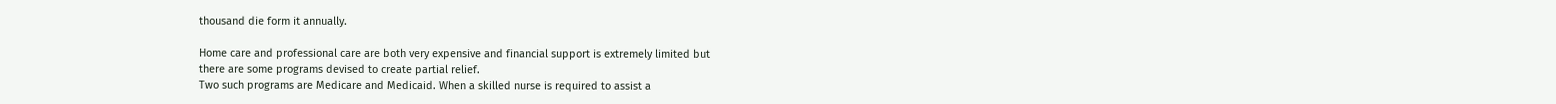thousand die form it annually.

Home care and professional care are both very expensive and financial support is extremely limited but
there are some programs devised to create partial relief.
Two such programs are Medicare and Medicaid. When a skilled nurse is required to assist a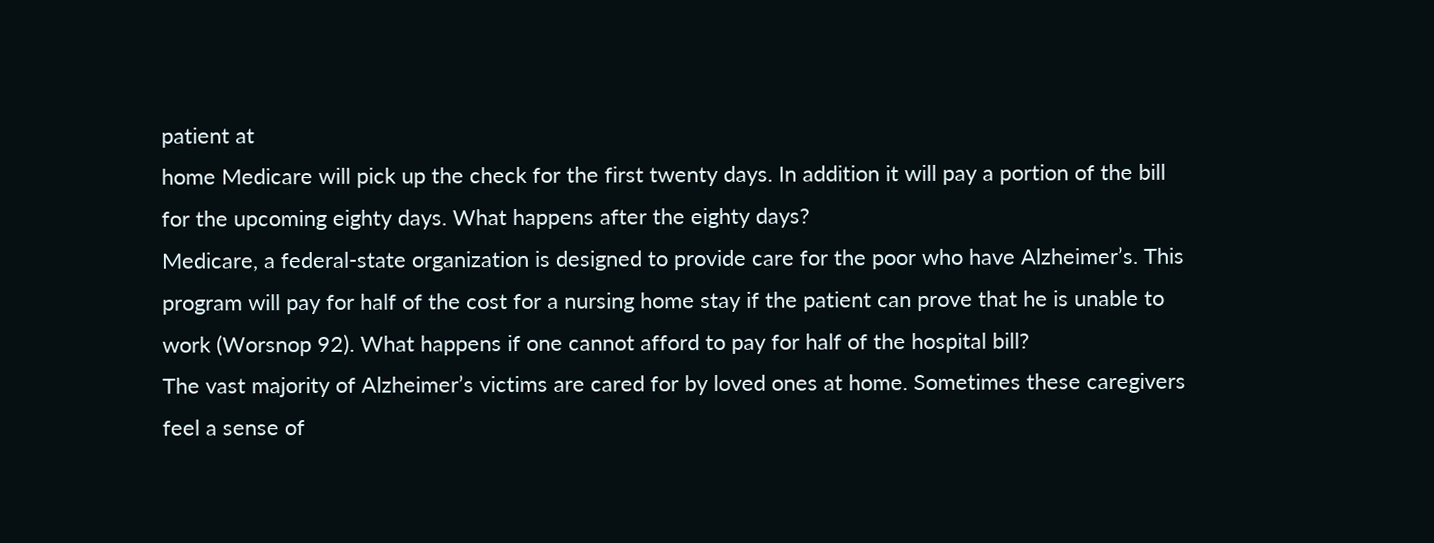patient at
home Medicare will pick up the check for the first twenty days. In addition it will pay a portion of the bill
for the upcoming eighty days. What happens after the eighty days?
Medicare, a federal-state organization is designed to provide care for the poor who have Alzheimer’s. This
program will pay for half of the cost for a nursing home stay if the patient can prove that he is unable to
work (Worsnop 92). What happens if one cannot afford to pay for half of the hospital bill?
The vast majority of Alzheimer’s victims are cared for by loved ones at home. Sometimes these caregivers
feel a sense of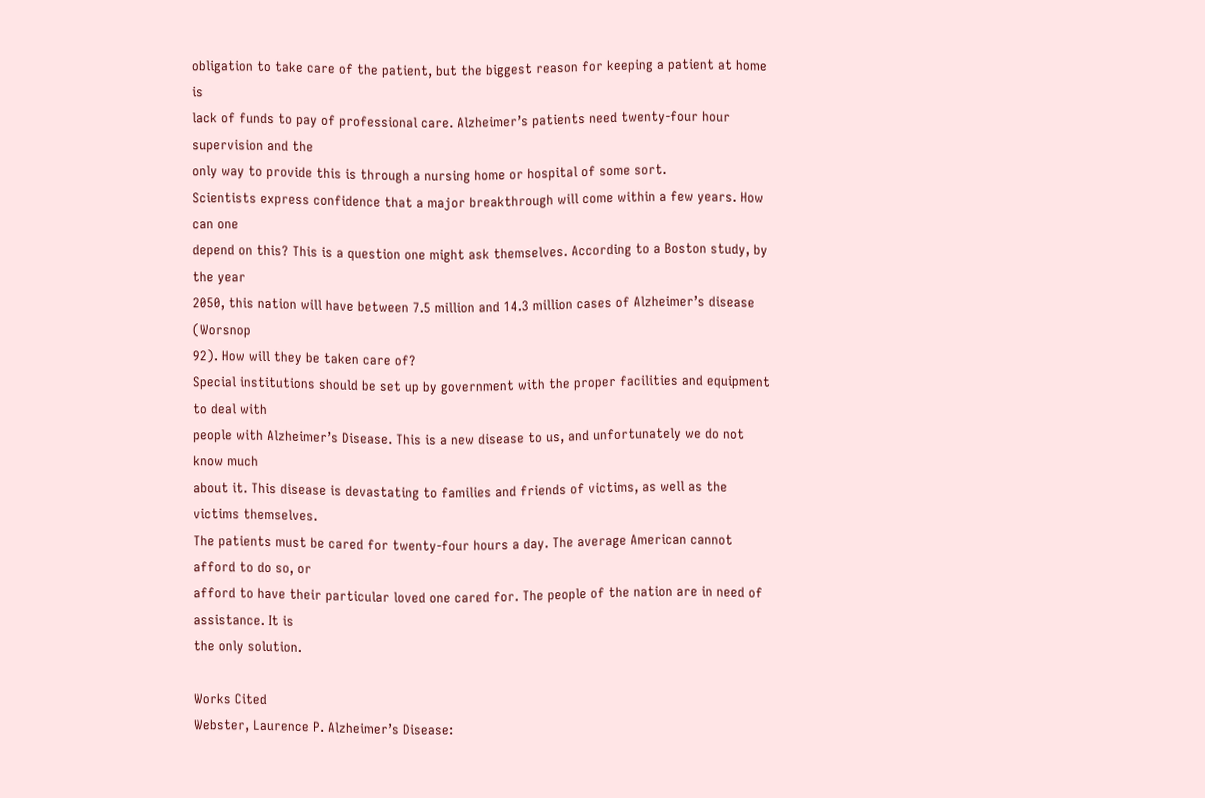obligation to take care of the patient, but the biggest reason for keeping a patient at home is
lack of funds to pay of professional care. Alzheimer’s patients need twenty-four hour supervision and the
only way to provide this is through a nursing home or hospital of some sort.
Scientists express confidence that a major breakthrough will come within a few years. How can one
depend on this? This is a question one might ask themselves. According to a Boston study, by the year
2050, this nation will have between 7.5 million and 14.3 million cases of Alzheimer’s disease (Worsnop
92). How will they be taken care of?
Special institutions should be set up by government with the proper facilities and equipment to deal with
people with Alzheimer’s Disease. This is a new disease to us, and unfortunately we do not know much
about it. This disease is devastating to families and friends of victims, as well as the victims themselves.
The patients must be cared for twenty-four hours a day. The average American cannot afford to do so, or
afford to have their particular loved one cared for. The people of the nation are in need of assistance. It is
the only solution.

Works Cited
Webster, Laurence P. Alzheimer’s Disease: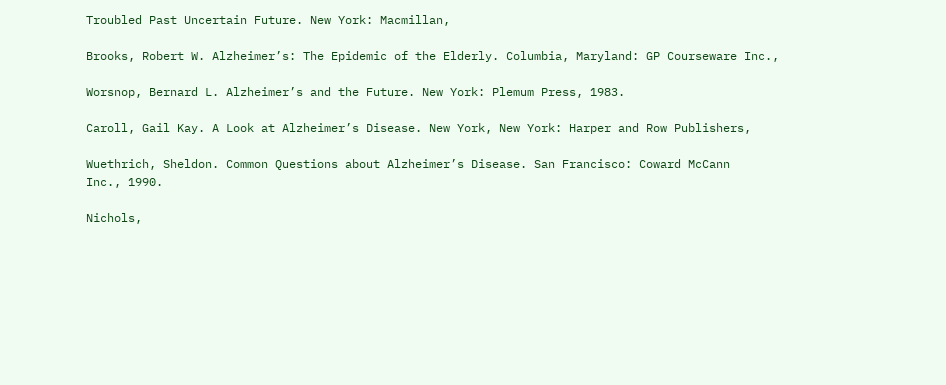Troubled Past Uncertain Future. New York: Macmillan,

Brooks, Robert W. Alzheimer’s: The Epidemic of the Elderly. Columbia, Maryland: GP Courseware Inc.,

Worsnop, Bernard L. Alzheimer’s and the Future. New York: Plemum Press, 1983.

Caroll, Gail Kay. A Look at Alzheimer’s Disease. New York, New York: Harper and Row Publishers,

Wuethrich, Sheldon. Common Questions about Alzheimer’s Disease. San Francisco: Coward McCann
Inc., 1990.

Nichols,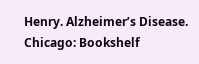Henry. Alzheimer’s Disease. Chicago: Bookshelf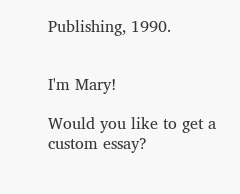Publishing, 1990.


I'm Mary!

Would you like to get a custom essay?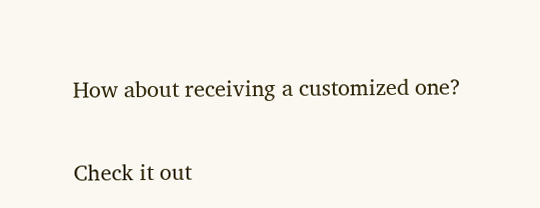How about receiving a customized one?

Check it out